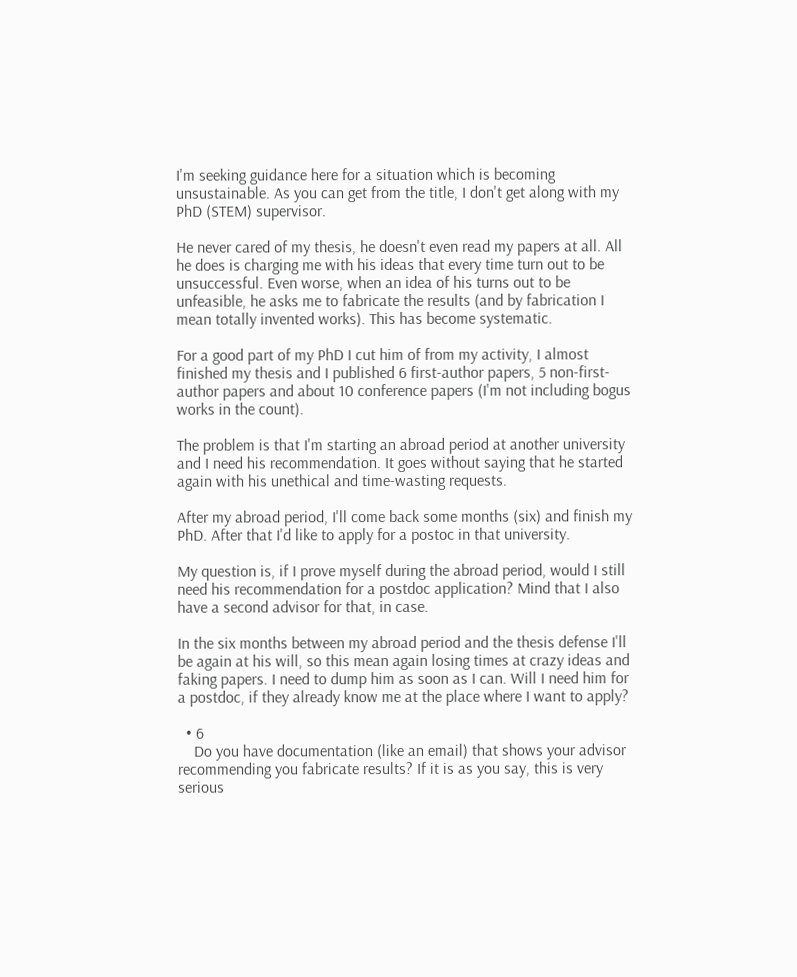I'm seeking guidance here for a situation which is becoming unsustainable. As you can get from the title, I don't get along with my PhD (STEM) supervisor.

He never cared of my thesis, he doesn't even read my papers at all. All he does is charging me with his ideas that every time turn out to be unsuccessful. Even worse, when an idea of his turns out to be unfeasible, he asks me to fabricate the results (and by fabrication I mean totally invented works). This has become systematic.

For a good part of my PhD I cut him of from my activity, I almost finished my thesis and I published 6 first-author papers, 5 non-first-author papers and about 10 conference papers (I'm not including bogus works in the count).

The problem is that I'm starting an abroad period at another university and I need his recommendation. It goes without saying that he started again with his unethical and time-wasting requests.

After my abroad period, I'll come back some months (six) and finish my PhD. After that I'd like to apply for a postoc in that university.

My question is, if I prove myself during the abroad period, would I still need his recommendation for a postdoc application? Mind that I also have a second advisor for that, in case.

In the six months between my abroad period and the thesis defense I'll be again at his will, so this mean again losing times at crazy ideas and faking papers. I need to dump him as soon as I can. Will I need him for a postdoc, if they already know me at the place where I want to apply?

  • 6
    Do you have documentation (like an email) that shows your advisor recommending you fabricate results? If it is as you say, this is very serious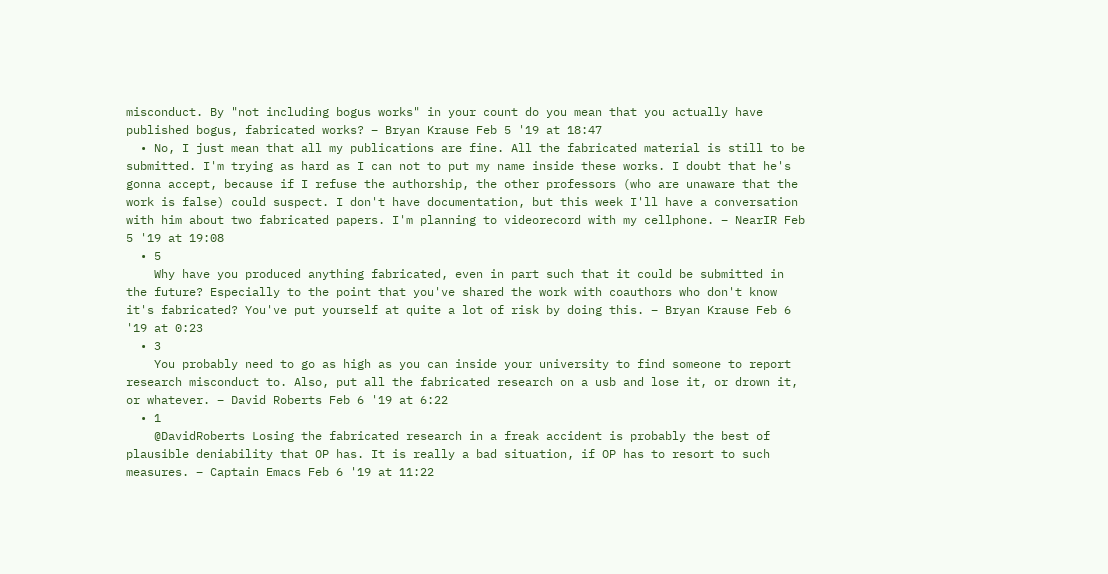misconduct. By "not including bogus works" in your count do you mean that you actually have published bogus, fabricated works? – Bryan Krause Feb 5 '19 at 18:47
  • No, I just mean that all my publications are fine. All the fabricated material is still to be submitted. I'm trying as hard as I can not to put my name inside these works. I doubt that he's gonna accept, because if I refuse the authorship, the other professors (who are unaware that the work is false) could suspect. I don't have documentation, but this week I'll have a conversation with him about two fabricated papers. I'm planning to videorecord with my cellphone. – NearIR Feb 5 '19 at 19:08
  • 5
    Why have you produced anything fabricated, even in part such that it could be submitted in the future? Especially to the point that you've shared the work with coauthors who don't know it's fabricated? You've put yourself at quite a lot of risk by doing this. – Bryan Krause Feb 6 '19 at 0:23
  • 3
    You probably need to go as high as you can inside your university to find someone to report research misconduct to. Also, put all the fabricated research on a usb and lose it, or drown it, or whatever. – David Roberts Feb 6 '19 at 6:22
  • 1
    @DavidRoberts Losing the fabricated research in a freak accident is probably the best of plausible deniability that OP has. It is really a bad situation, if OP has to resort to such measures. – Captain Emacs Feb 6 '19 at 11:22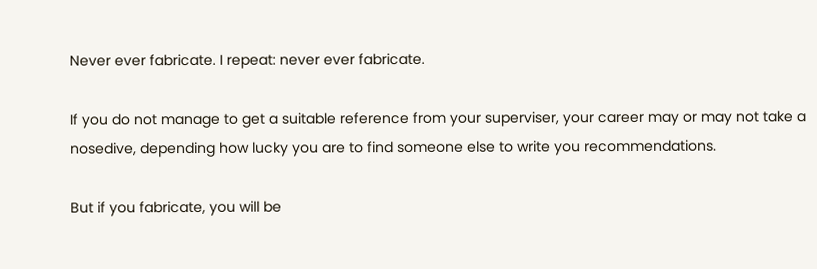Never ever fabricate. I repeat: never ever fabricate.

If you do not manage to get a suitable reference from your superviser, your career may or may not take a nosedive, depending how lucky you are to find someone else to write you recommendations.

But if you fabricate, you will be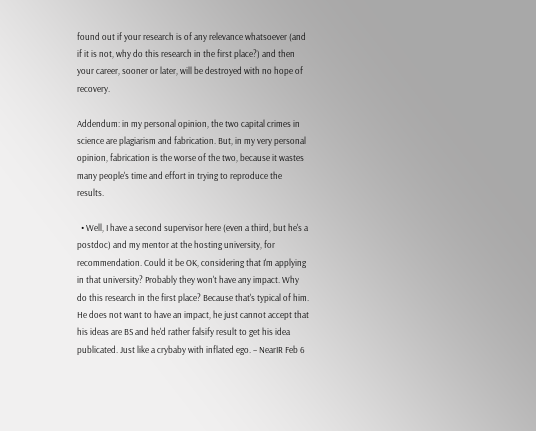found out if your research is of any relevance whatsoever (and if it is not, why do this research in the first place?) and then your career, sooner or later, will be destroyed with no hope of recovery.

Addendum: in my personal opinion, the two capital crimes in science are plagiarism and fabrication. But, in my very personal opinion, fabrication is the worse of the two, because it wastes many people's time and effort in trying to reproduce the results.

  • Well, I have a second supervisor here (even a third, but he's a postdoc) and my mentor at the hosting university, for recommendation. Could it be OK, considering that I'm applying in that university? Probably they won't have any impact. Why do this research in the first place? Because that's typical of him. He does not want to have an impact, he just cannot accept that his ideas are BS and he'd rather falsify result to get his idea publicated. Just like a crybaby with inflated ego. – NearIR Feb 6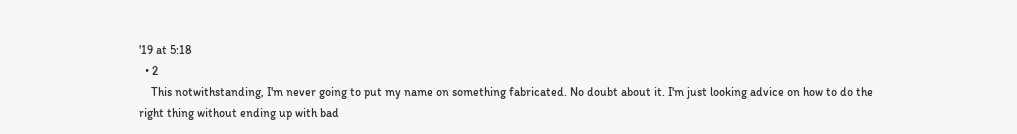'19 at 5:18
  • 2
    This notwithstanding, I'm never going to put my name on something fabricated. No doubt about it. I'm just looking advice on how to do the right thing without ending up with bad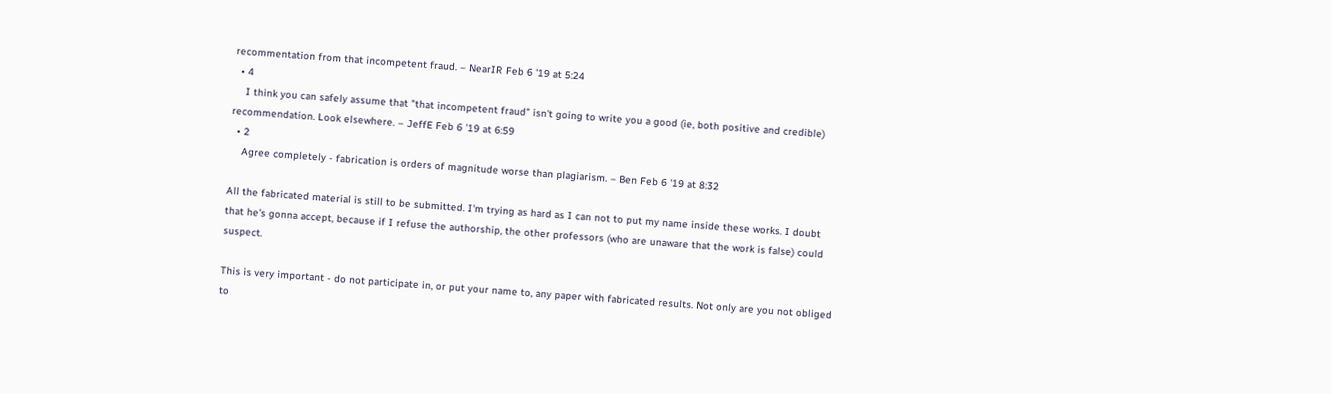recommentation from that incompetent fraud. – NearIR Feb 6 '19 at 5:24
  • 4
    I think you can safely assume that "that incompetent fraud" isn't going to write you a good (ie, both positive and credible) recommendation. Look elsewhere. – JeffE Feb 6 '19 at 6:59
  • 2
    Agree completely - fabrication is orders of magnitude worse than plagiarism. – Ben Feb 6 '19 at 8:32

All the fabricated material is still to be submitted. I'm trying as hard as I can not to put my name inside these works. I doubt that he's gonna accept, because if I refuse the authorship, the other professors (who are unaware that the work is false) could suspect.

This is very important - do not participate in, or put your name to, any paper with fabricated results. Not only are you not obliged to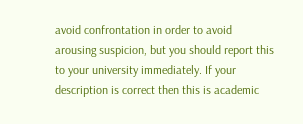avoid confrontation in order to avoid arousing suspicion, but you should report this to your university immediately. If your description is correct then this is academic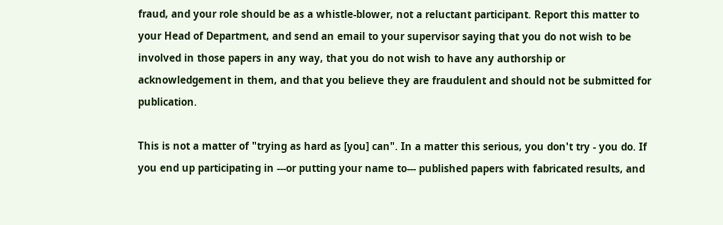fraud, and your role should be as a whistle-blower, not a reluctant participant. Report this matter to your Head of Department, and send an email to your supervisor saying that you do not wish to be involved in those papers in any way, that you do not wish to have any authorship or acknowledgement in them, and that you believe they are fraudulent and should not be submitted for publication.

This is not a matter of "trying as hard as [you] can". In a matter this serious, you don't try - you do. If you end up participating in ---or putting your name to--- published papers with fabricated results, and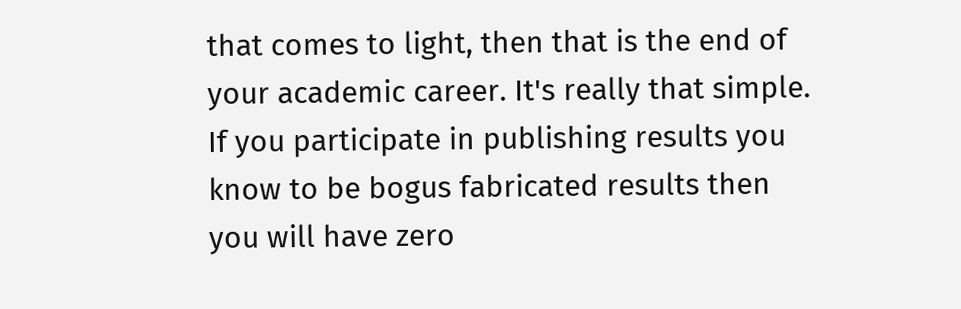that comes to light, then that is the end of your academic career. It's really that simple. If you participate in publishing results you know to be bogus fabricated results then you will have zero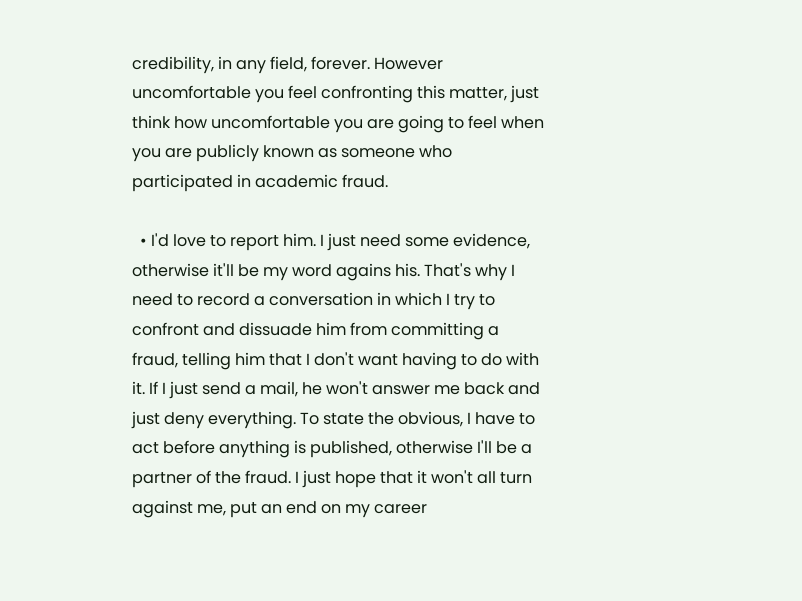credibility, in any field, forever. However uncomfortable you feel confronting this matter, just think how uncomfortable you are going to feel when you are publicly known as someone who participated in academic fraud.

  • I'd love to report him. I just need some evidence, otherwise it'll be my word agains his. That's why I need to record a conversation in which I try to confront and dissuade him from committing a fraud, telling him that I don't want having to do with it. If I just send a mail, he won't answer me back and just deny everything. To state the obvious, I have to act before anything is published, otherwise I'll be a partner of the fraud. I just hope that it won't all turn against me, put an end on my career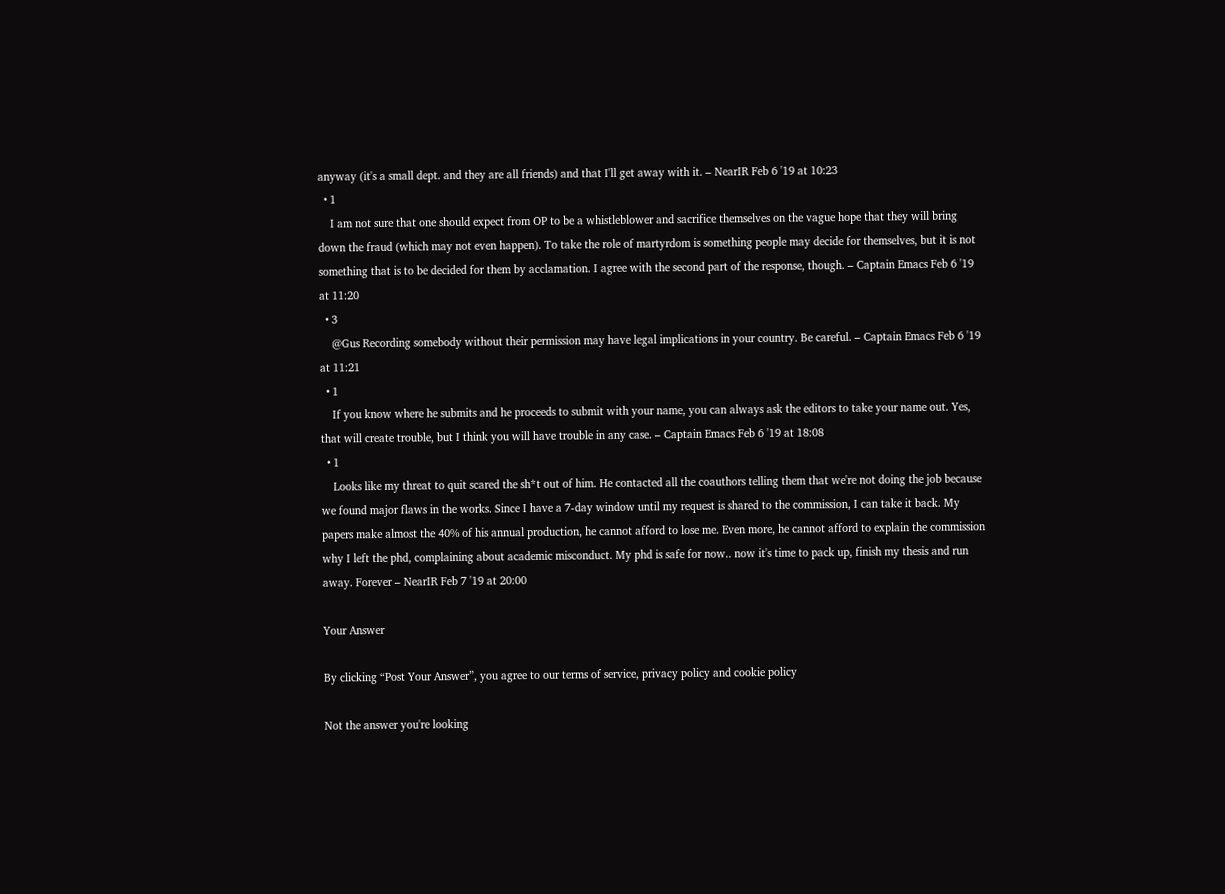anyway (it's a small dept. and they are all friends) and that I'll get away with it. – NearIR Feb 6 '19 at 10:23
  • 1
    I am not sure that one should expect from OP to be a whistleblower and sacrifice themselves on the vague hope that they will bring down the fraud (which may not even happen). To take the role of martyrdom is something people may decide for themselves, but it is not something that is to be decided for them by acclamation. I agree with the second part of the response, though. – Captain Emacs Feb 6 '19 at 11:20
  • 3
    @Gus Recording somebody without their permission may have legal implications in your country. Be careful. – Captain Emacs Feb 6 '19 at 11:21
  • 1
    If you know where he submits and he proceeds to submit with your name, you can always ask the editors to take your name out. Yes, that will create trouble, but I think you will have trouble in any case. – Captain Emacs Feb 6 '19 at 18:08
  • 1
    Looks like my threat to quit scared the sh*t out of him. He contacted all the coauthors telling them that we're not doing the job because we found major flaws in the works. Since I have a 7-day window until my request is shared to the commission, I can take it back. My papers make almost the 40% of his annual production, he cannot afford to lose me. Even more, he cannot afford to explain the commission why I left the phd, complaining about academic misconduct. My phd is safe for now.. now it's time to pack up, finish my thesis and run away. Forever – NearIR Feb 7 '19 at 20:00

Your Answer

By clicking “Post Your Answer”, you agree to our terms of service, privacy policy and cookie policy

Not the answer you're looking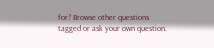for? Browse other questions tagged or ask your own question.